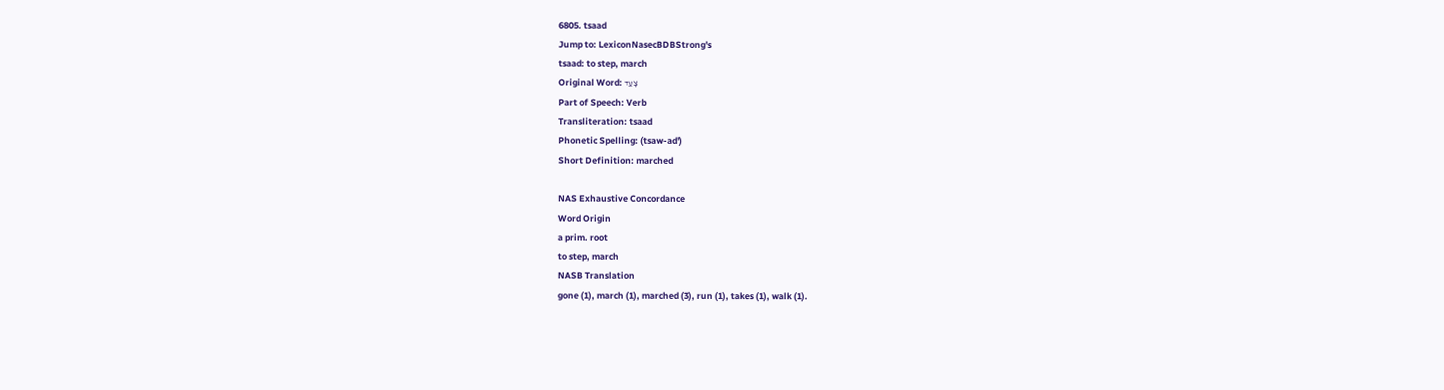6805. tsaad
Jump to: LexiconNasecBDBStrong's
tsaad: to step, march
Original Word: צָעַד
Part of Speech: Verb
Transliteration: tsaad
Phonetic Spelling: (tsaw-ad')
Short Definition: marched

NAS Exhaustive Concordance
Word Origin
a prim. root
to step, march
NASB Translation
gone (1), march (1), marched (3), run (1), takes (1), walk (1).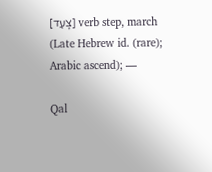[צָעַד] verb step, march (Late Hebrew id. (rare); Arabic ascend); —

Qal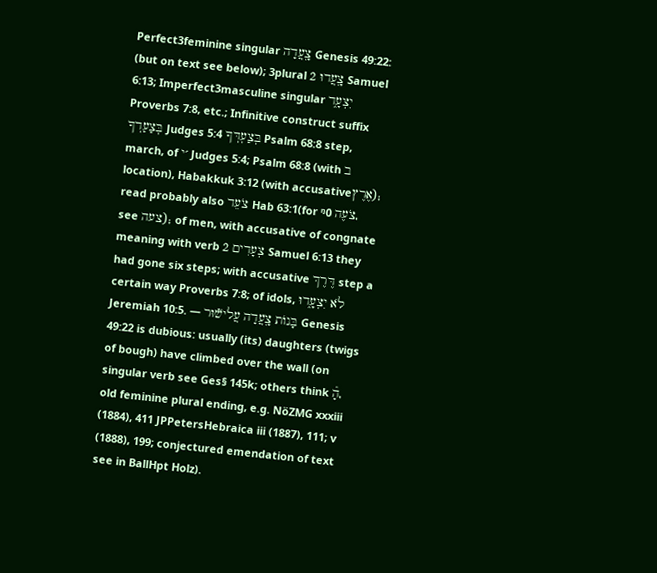Perfect3feminine singular צָֽעֲדָה Genesis 49:22: (but on text see below); 3plural צָֽעֲדוּ 2 Samuel 6:13; Imperfect3masculine singular יִצְעָ֑ד Proverbs 7:8, etc.; Infinitive construct suffix בְּצַעַדְךָ Judges 5:4 בְּצַעְדְּךָ Psalm 68:8 step, march, of ׳י Judges 5:4; Psalm 68:8 (with ב location), Habakkuk 3:12 (with accusativeאֶרֶץ); read probably also צֹעֵד Hab 63:1(for ᵑ0 צֹעֶה, see צעה); of men, with accusative of congnate meaning with verb צְעָדִים 2 Samuel 6:13 they had gone six steps; with accusative דֶּרֶךְ step a certain way Proverbs 7:8; of idols, לֹא יִצְעָ֑דוּ Jeremiah 10:5. — בָּנוֺת צָֽעֲדָה עֲלישֿׁוּר Genesis 49:22 is dubious: usually (its) daughters (twigs of bough) have climbed over the wall (on singular verb see Ges§ 145k; others think הָ֯, old feminine plural ending, e.g. NöZMG xxxiii (1884), 411 JPPetersHebraica iii (1887), 111; v (1888), 199; conjectured emendation of text see in BallHpt Holz).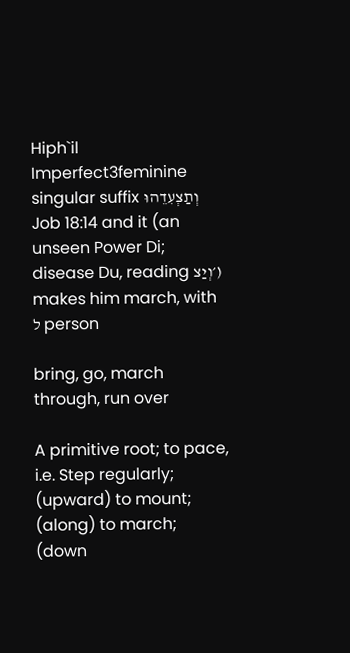Hiph`il Imperfect3feminine singular suffix וְתַצְעִדֵהוּ Job 18:14 and it (an unseen Power Di; disease Du, reading ׳וְיַצ) makes him march, with ל person

bring, go, march through, run over

A primitive root; to pace, i.e. Step regularly; (upward) to mount; (along) to march; (down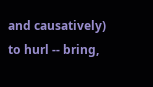and causatively) to hurl -- bring,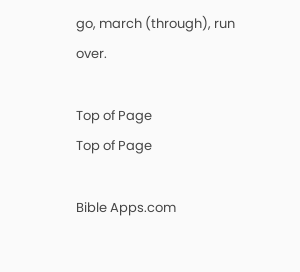go, march (through), run over.

Top of Page
Top of Page

Bible Apps.com